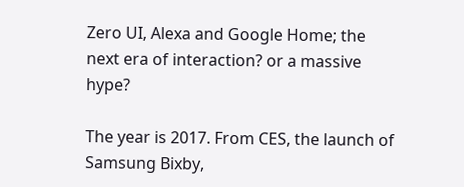Zero UI, Alexa and Google Home; the next era of interaction? or a massive hype?

The year is 2017. From CES, the launch of Samsung Bixby,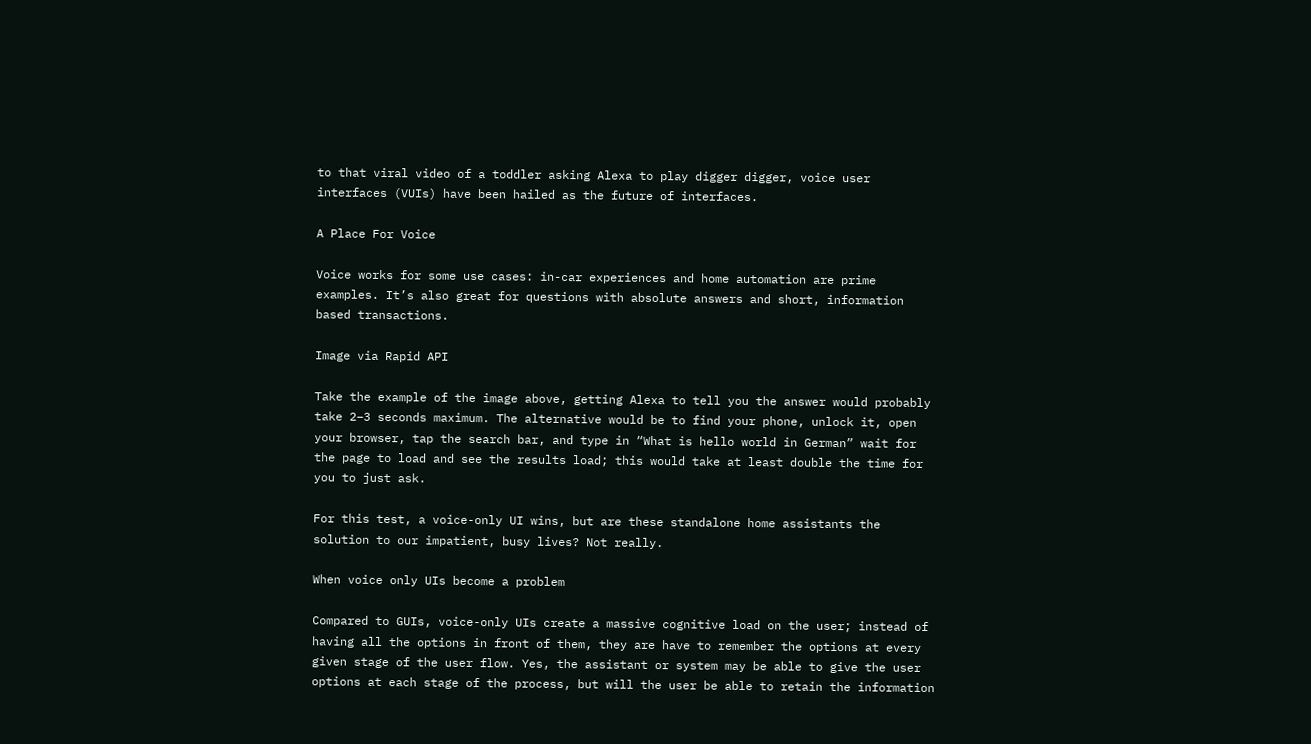to that viral video of a toddler asking Alexa to play digger digger, voice user interfaces (VUIs) have been hailed as the future of interfaces.

A Place For Voice

Voice works for some use cases: in-car experiences and home automation are prime examples. It’s also great for questions with absolute answers and short, information based transactions.

Image via Rapid API

Take the example of the image above, getting Alexa to tell you the answer would probably take 2–3 seconds maximum. The alternative would be to find your phone, unlock it, open your browser, tap the search bar, and type in “What is hello world in German” wait for the page to load and see the results load; this would take at least double the time for you to just ask.

For this test, a voice-only UI wins, but are these standalone home assistants the solution to our impatient, busy lives? Not really.

When voice only UIs become a problem

Compared to GUIs, voice-only UIs create a massive cognitive load on the user; instead of having all the options in front of them, they are have to remember the options at every given stage of the user flow. Yes, the assistant or system may be able to give the user options at each stage of the process, but will the user be able to retain the information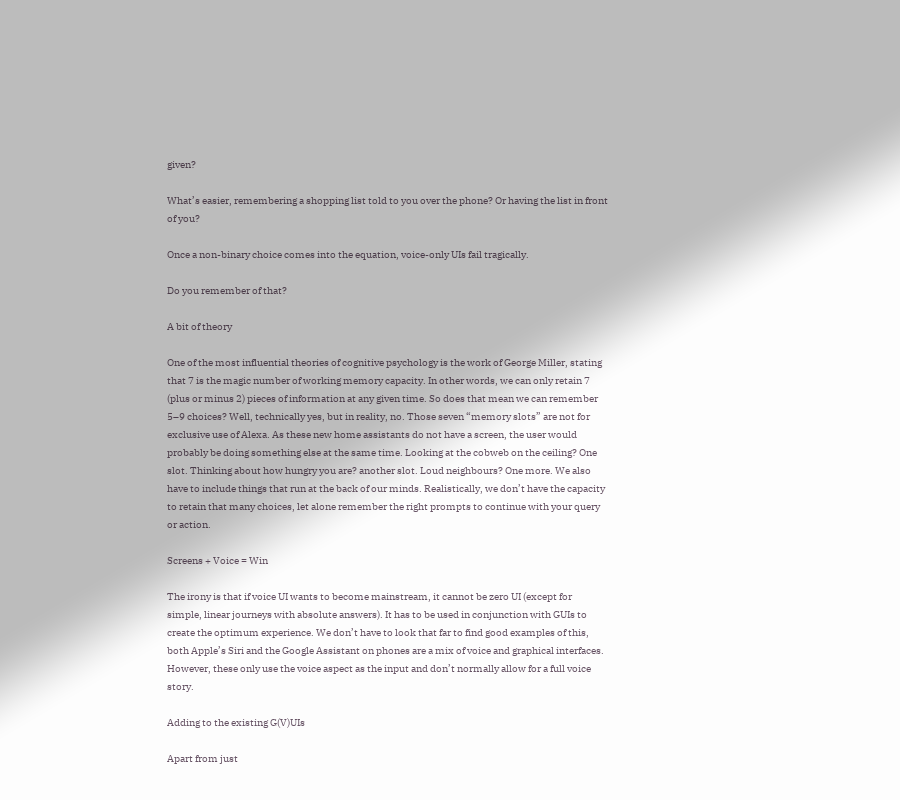given?

What’s easier, remembering a shopping list told to you over the phone? Or having the list in front of you?

Once a non-binary choice comes into the equation, voice-only UIs fail tragically.

Do you remember of that?

A bit of theory

One of the most influential theories of cognitive psychology is the work of George Miller, stating that 7 is the magic number of working memory capacity. In other words, we can only retain 7 (plus or minus 2) pieces of information at any given time. So does that mean we can remember 5–9 choices? Well, technically yes, but in reality, no. Those seven “memory slots” are not for exclusive use of Alexa. As these new home assistants do not have a screen, the user would probably be doing something else at the same time. Looking at the cobweb on the ceiling? One slot. Thinking about how hungry you are? another slot. Loud neighbours? One more. We also have to include things that run at the back of our minds. Realistically, we don’t have the capacity to retain that many choices, let alone remember the right prompts to continue with your query or action.

Screens + Voice = Win

The irony is that if voice UI wants to become mainstream, it cannot be zero UI (except for simple, linear journeys with absolute answers). It has to be used in conjunction with GUIs to create the optimum experience. We don’t have to look that far to find good examples of this, both Apple’s Siri and the Google Assistant on phones are a mix of voice and graphical interfaces. However, these only use the voice aspect as the input and don’t normally allow for a full voice story.

Adding to the existing G(V)UIs

Apart from just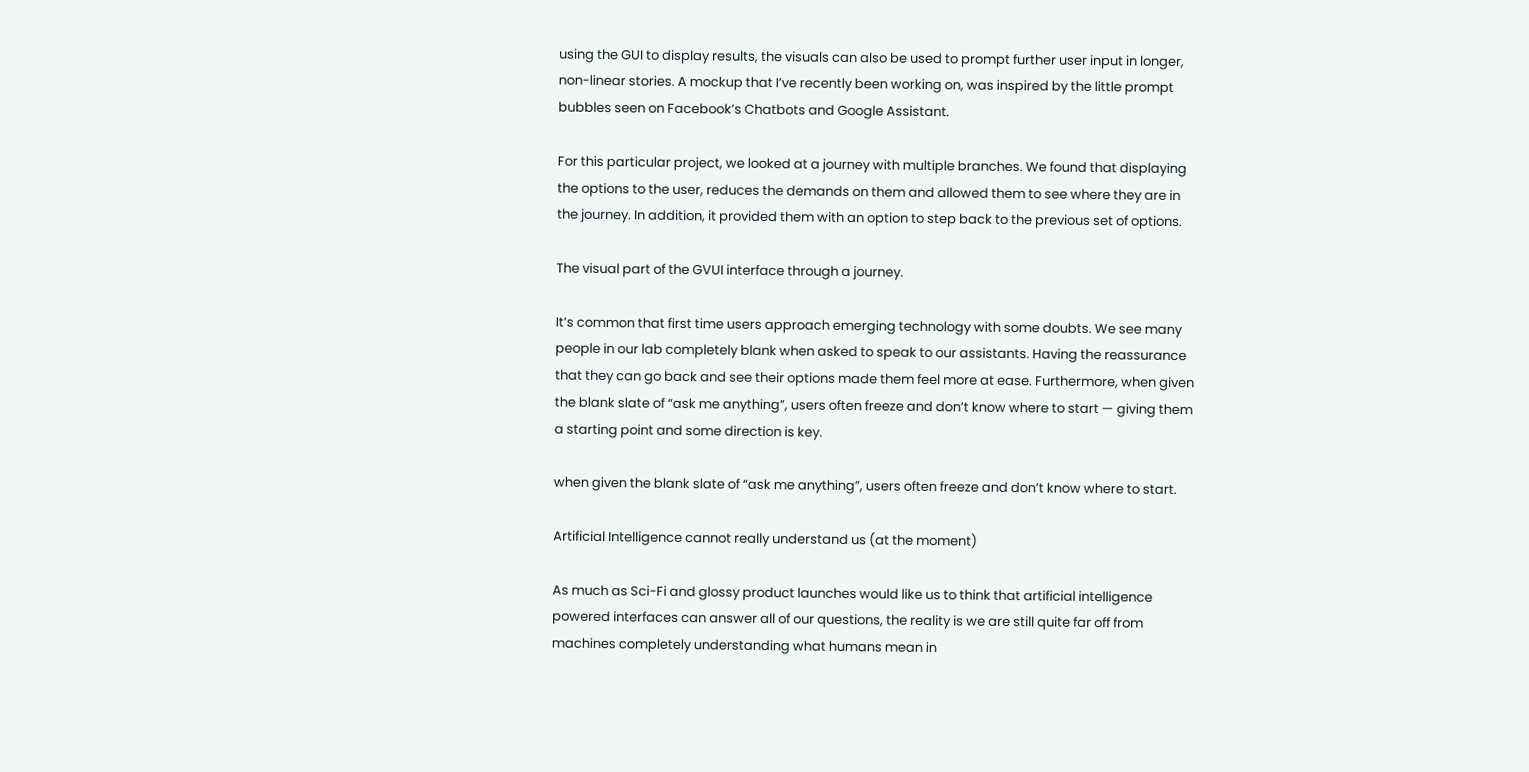using the GUI to display results, the visuals can also be used to prompt further user input in longer, non-linear stories. A mockup that I’ve recently been working on, was inspired by the little prompt bubbles seen on Facebook’s Chatbots and Google Assistant.

For this particular project, we looked at a journey with multiple branches. We found that displaying the options to the user, reduces the demands on them and allowed them to see where they are in the journey. In addition, it provided them with an option to step back to the previous set of options.

The visual part of the GVUI interface through a journey.

It’s common that first time users approach emerging technology with some doubts. We see many people in our lab completely blank when asked to speak to our assistants. Having the reassurance that they can go back and see their options made them feel more at ease. Furthermore, when given the blank slate of “ask me anything”, users often freeze and don’t know where to start — giving them a starting point and some direction is key.

when given the blank slate of “ask me anything”, users often freeze and don’t know where to start.

Artificial Intelligence cannot really understand us (at the moment)

As much as Sci-Fi and glossy product launches would like us to think that artificial intelligence powered interfaces can answer all of our questions, the reality is we are still quite far off from machines completely understanding what humans mean in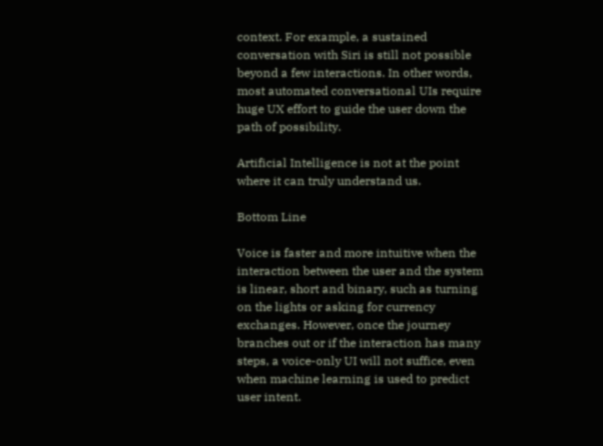context. For example, a sustained conversation with Siri is still not possible beyond a few interactions. In other words, most automated conversational UIs require huge UX effort to guide the user down the path of possibility.

Artificial Intelligence is not at the point where it can truly understand us.

Bottom Line

Voice is faster and more intuitive when the interaction between the user and the system is linear, short and binary, such as turning on the lights or asking for currency exchanges. However, once the journey branches out or if the interaction has many steps, a voice-only UI will not suffice, even when machine learning is used to predict user intent.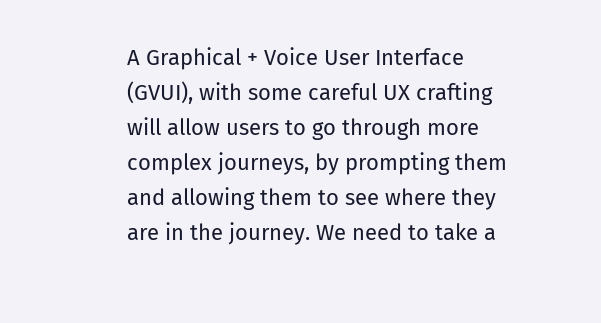A Graphical + Voice User Interface (GVUI), with some careful UX crafting will allow users to go through more complex journeys, by prompting them and allowing them to see where they are in the journey. We need to take a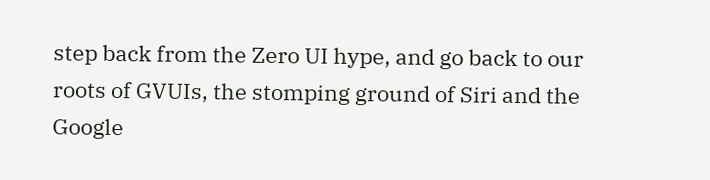step back from the Zero UI hype, and go back to our roots of GVUIs, the stomping ground of Siri and the Google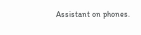Assistant on phones.